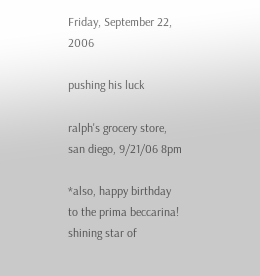Friday, September 22, 2006

pushing his luck

ralph's grocery store, san diego, 9/21/06 8pm

*also, happy birthday to the prima beccarina! shining star of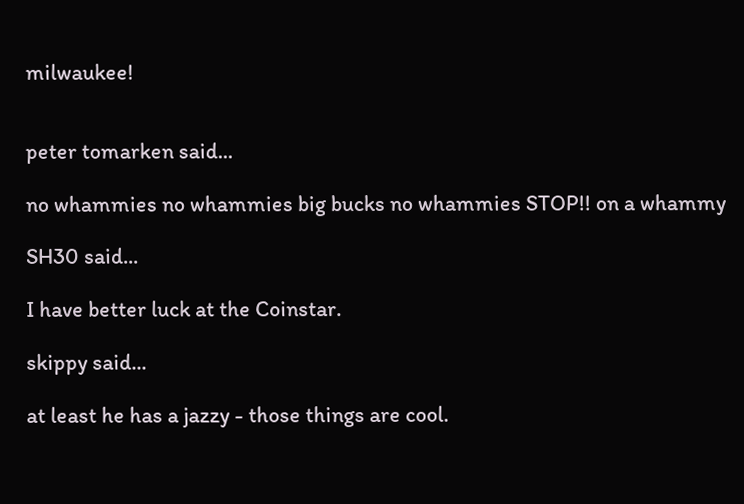milwaukee!


peter tomarken said...

no whammies no whammies big bucks no whammies STOP!! on a whammy

SH30 said...

I have better luck at the Coinstar.

skippy said...

at least he has a jazzy - those things are cool.